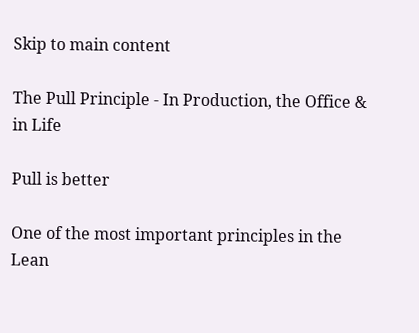Skip to main content

The Pull Principle - In Production, the Office & in Life

Pull is better

One of the most important principles in the Lean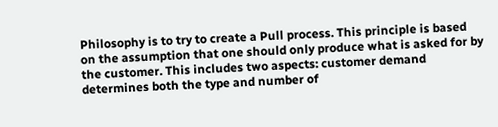Philosophy is to try to create a Pull process. This principle is based on the assumption that one should only produce what is asked for by the customer. This includes two aspects: customer demand determines both the type and number of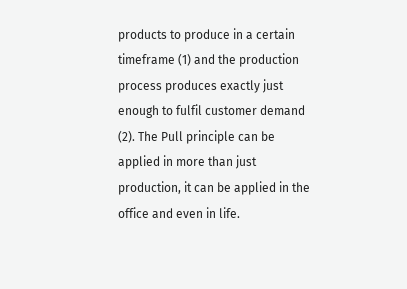products to produce in a certain timeframe (1) and the production process produces exactly just enough to fulfil customer demand (2). The Pull principle can be applied in more than just production, it can be applied in the office and even in life.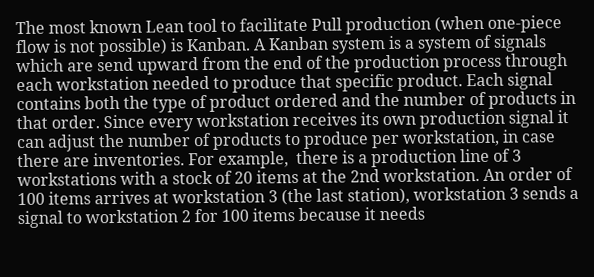The most known Lean tool to facilitate Pull production (when one-piece flow is not possible) is Kanban. A Kanban system is a system of signals which are send upward from the end of the production process through each workstation needed to produce that specific product. Each signal contains both the type of product ordered and the number of products in that order. Since every workstation receives its own production signal it can adjust the number of products to produce per workstation, in case there are inventories. For example,  there is a production line of 3 workstations with a stock of 20 items at the 2nd workstation. An order of 100 items arrives at workstation 3 (the last station), workstation 3 sends a signal to workstation 2 for 100 items because it needs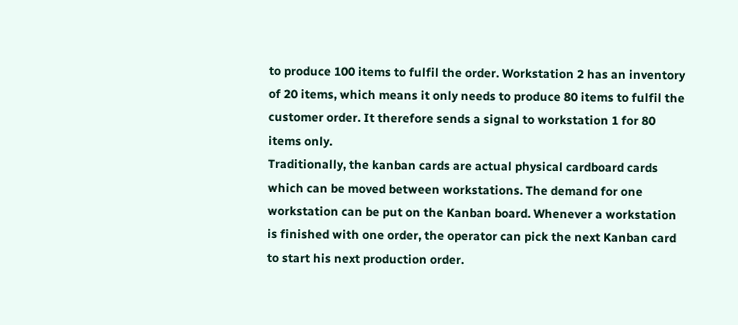to produce 100 items to fulfil the order. Workstation 2 has an inventory of 20 items, which means it only needs to produce 80 items to fulfil the customer order. It therefore sends a signal to workstation 1 for 80 items only.
Traditionally, the kanban cards are actual physical cardboard cards which can be moved between workstations. The demand for one workstation can be put on the Kanban board. Whenever a workstation is finished with one order, the operator can pick the next Kanban card to start his next production order.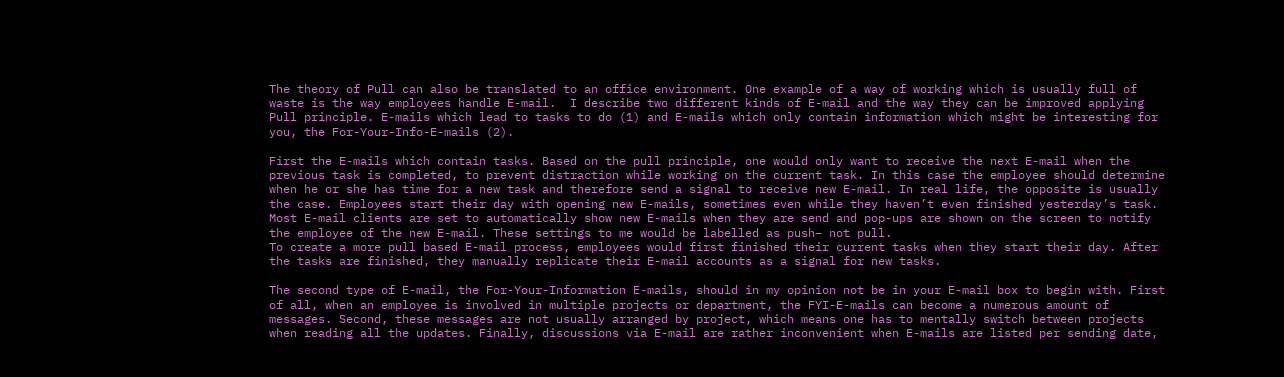The theory of Pull can also be translated to an office environment. One example of a way of working which is usually full of waste is the way employees handle E-mail.  I describe two different kinds of E-mail and the way they can be improved applying Pull principle. E-mails which lead to tasks to do (1) and E-mails which only contain information which might be interesting for you, the For-Your-Info-E-mails (2).

First the E-mails which contain tasks. Based on the pull principle, one would only want to receive the next E-mail when the previous task is completed, to prevent distraction while working on the current task. In this case the employee should determine when he or she has time for a new task and therefore send a signal to receive new E-mail. In real life, the opposite is usually the case. Employees start their day with opening new E-mails, sometimes even while they haven’t even finished yesterday’s task. Most E-mail clients are set to automatically show new E-mails when they are send and pop-ups are shown on the screen to notify the employee of the new E-mail. These settings to me would be labelled as push– not pull.
To create a more pull based E-mail process, employees would first finished their current tasks when they start their day. After the tasks are finished, they manually replicate their E-mail accounts as a signal for new tasks.

The second type of E-mail, the For-Your-Information E-mails, should in my opinion not be in your E-mail box to begin with. First of all, when an employee is involved in multiple projects or department, the FYI-E-mails can become a numerous amount of messages. Second, these messages are not usually arranged by project, which means one has to mentally switch between projects when reading all the updates. Finally, discussions via E-mail are rather inconvenient when E-mails are listed per sending date,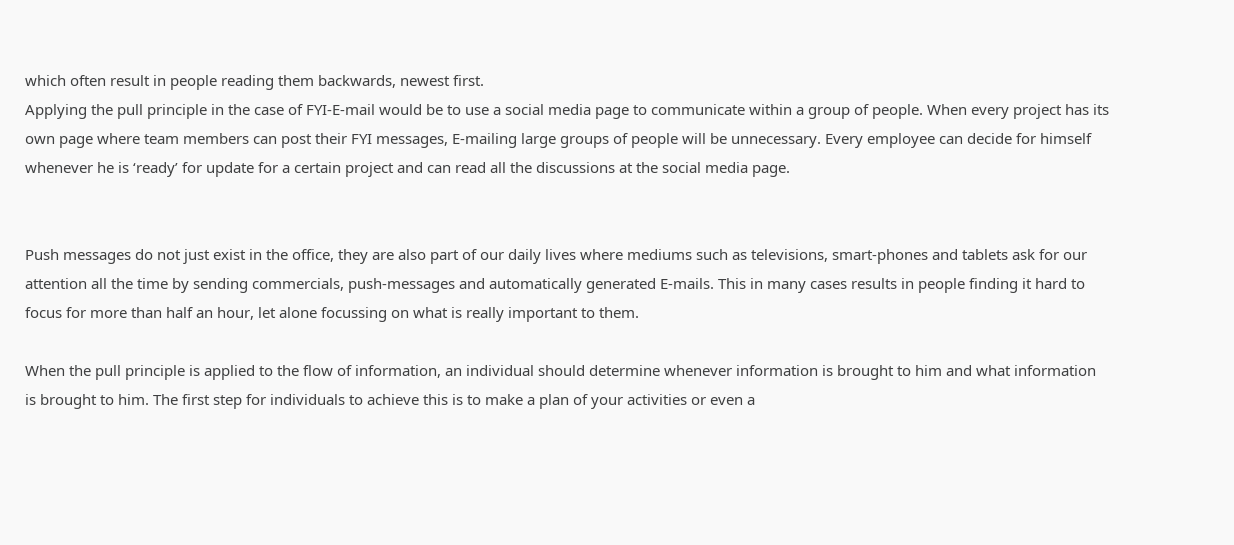which often result in people reading them backwards, newest first.
Applying the pull principle in the case of FYI-E-mail would be to use a social media page to communicate within a group of people. When every project has its own page where team members can post their FYI messages, E-mailing large groups of people will be unnecessary. Every employee can decide for himself whenever he is ‘ready’ for update for a certain project and can read all the discussions at the social media page.


Push messages do not just exist in the office, they are also part of our daily lives where mediums such as televisions, smart-phones and tablets ask for our attention all the time by sending commercials, push-messages and automatically generated E-mails. This in many cases results in people finding it hard to focus for more than half an hour, let alone focussing on what is really important to them.

When the pull principle is applied to the flow of information, an individual should determine whenever information is brought to him and what information is brought to him. The first step for individuals to achieve this is to make a plan of your activities or even a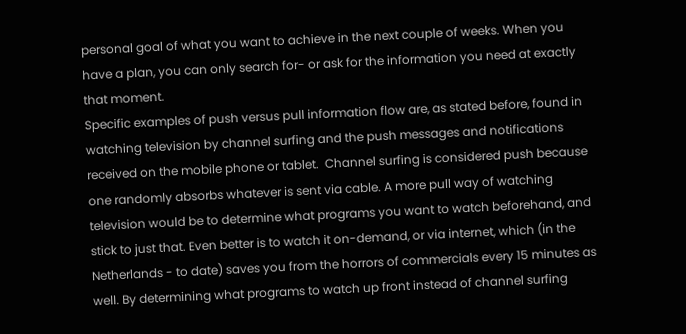personal goal of what you want to achieve in the next couple of weeks. When you have a plan, you can only search for- or ask for the information you need at exactly that moment.
Specific examples of push versus pull information flow are, as stated before, found in watching television by channel surfing and the push messages and notifications received on the mobile phone or tablet.  Channel surfing is considered push because one randomly absorbs whatever is sent via cable. A more pull way of watching television would be to determine what programs you want to watch beforehand, and stick to just that. Even better is to watch it on-demand, or via internet, which (in the Netherlands - to date) saves you from the horrors of commercials every 15 minutes as well. By determining what programs to watch up front instead of channel surfing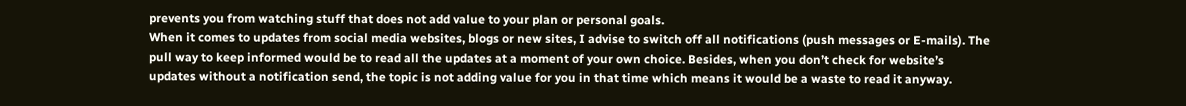prevents you from watching stuff that does not add value to your plan or personal goals.
When it comes to updates from social media websites, blogs or new sites, I advise to switch off all notifications (push messages or E-mails). The pull way to keep informed would be to read all the updates at a moment of your own choice. Besides, when you don’t check for website’s updates without a notification send, the topic is not adding value for you in that time which means it would be a waste to read it anyway.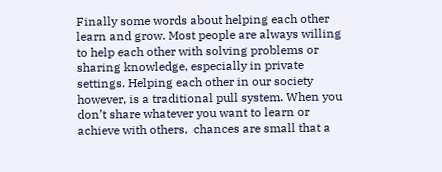Finally some words about helping each other learn and grow. Most people are always willing to help each other with solving problems or sharing knowledge, especially in private settings. Helping each other in our society however, is a traditional pull system. When you don’t share whatever you want to learn or achieve with others,  chances are small that a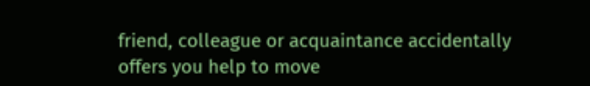friend, colleague or acquaintance accidentally offers you help to move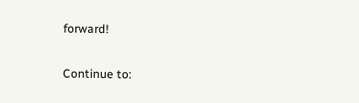forward!

Continue to: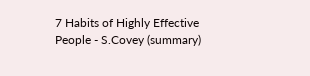7 Habits of Highly Effective People - S.Covey (summary)